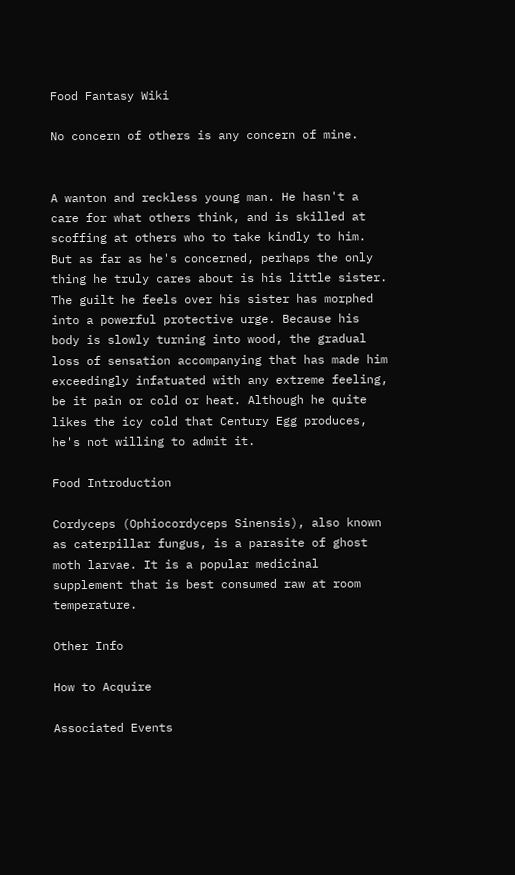Food Fantasy Wiki

No concern of others is any concern of mine.


A wanton and reckless young man. He hasn't a care for what others think, and is skilled at scoffing at others who to take kindly to him. But as far as he's concerned, perhaps the only thing he truly cares about is his little sister. The guilt he feels over his sister has morphed into a powerful protective urge. Because his body is slowly turning into wood, the gradual loss of sensation accompanying that has made him exceedingly infatuated with any extreme feeling, be it pain or cold or heat. Although he quite likes the icy cold that Century Egg produces, he's not willing to admit it.

Food Introduction

Cordyceps (Ophiocordyceps Sinensis), also known as caterpillar fungus, is a parasite of ghost moth larvae. It is a popular medicinal supplement that is best consumed raw at room temperature.

Other Info

How to Acquire

Associated Events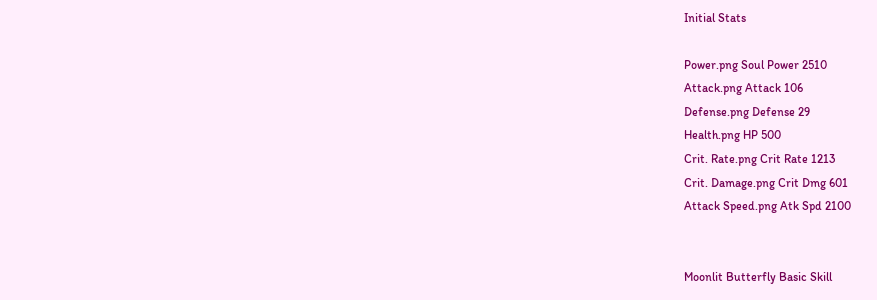Initial Stats

Power.png Soul Power 2510
Attack.png Attack 106
Defense.png Defense 29
Health.png HP 500
Crit. Rate.png Crit Rate 1213
Crit. Damage.png Crit Dmg 601
Attack Speed.png Atk Spd 2100


Moonlit Butterfly Basic Skill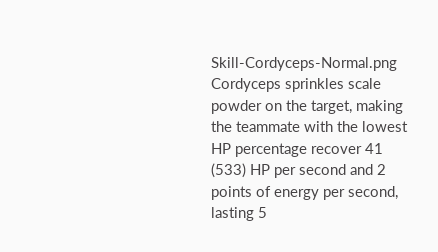Skill-Cordyceps-Normal.png Cordyceps sprinkles scale powder on the target, making the teammate with the lowest HP percentage recover 41 (533) HP per second and 2 points of energy per second, lasting 5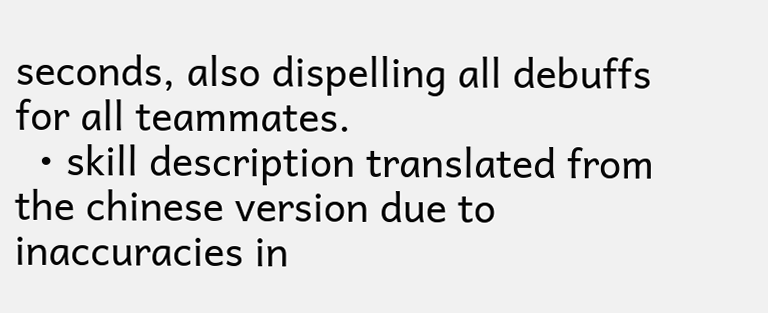seconds, also dispelling all debuffs for all teammates.
  • skill description translated from the chinese version due to inaccuracies in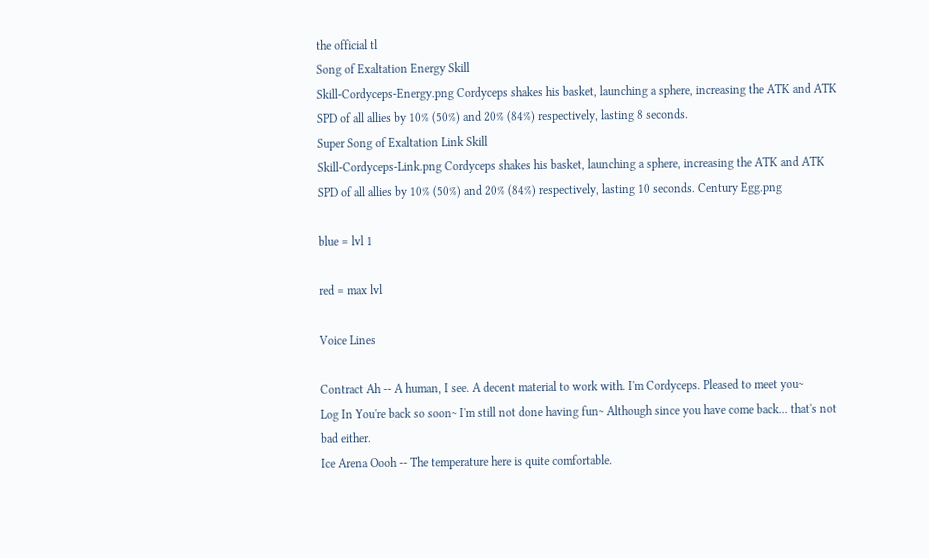the official tl
Song of Exaltation Energy Skill
Skill-Cordyceps-Energy.png Cordyceps shakes his basket, launching a sphere, increasing the ATK and ATK SPD of all allies by 10% (50%) and 20% (84%) respectively, lasting 8 seconds.
Super Song of Exaltation Link Skill
Skill-Cordyceps-Link.png Cordyceps shakes his basket, launching a sphere, increasing the ATK and ATK SPD of all allies by 10% (50%) and 20% (84%) respectively, lasting 10 seconds. Century Egg.png

blue = lvl 1

red = max lvl

Voice Lines

Contract Ah -- A human, I see. A decent material to work with. I'm Cordyceps. Pleased to meet you~
Log In You're back so soon~ I'm still not done having fun~ Although since you have come back... that's not bad either.
Ice Arena Oooh -- The temperature here is quite comfortable.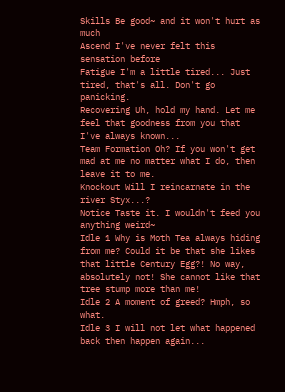Skills Be good~ and it won't hurt as much
Ascend I've never felt this sensation before
Fatigue I'm a little tired... Just tired, that's all. Don't go panicking.
Recovering Uh, hold my hand. Let me feel that goodness from you that I've always known...
Team Formation Oh? If you won't get mad at me no matter what I do, then leave it to me.
Knockout Will I reincarnate in the river Styx...?
Notice Taste it. I wouldn't feed you anything weird~
Idle 1 Why is Moth Tea always hiding from me? Could it be that she likes that little Century Egg?! No way, absolutely not! She cannot like that tree stump more than me!
Idle 2 A moment of greed? Hmph, so what.
Idle 3 I will not let what happened back then happen again...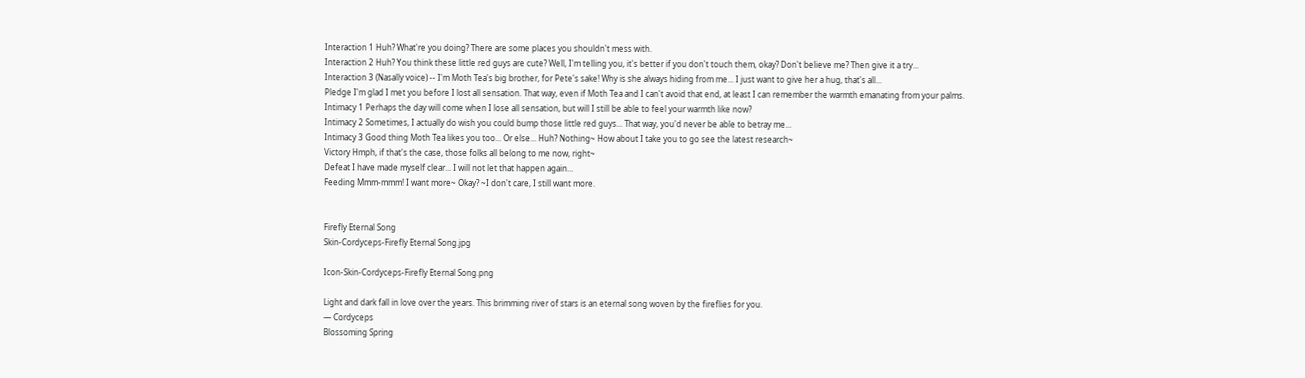Interaction 1 Huh? What're you doing? There are some places you shouldn't mess with.
Interaction 2 Huh? You think these little red guys are cute? Well, I'm telling you, it's better if you don't touch them, okay? Don't believe me? Then give it a try...
Interaction 3 (Nasally voice) -- I'm Moth Tea's big brother, for Pete's sake! Why is she always hiding from me... I just want to give her a hug, that's all...
Pledge I'm glad I met you before I lost all sensation. That way, even if Moth Tea and I can't avoid that end, at least I can remember the warmth emanating from your palms.
Intimacy 1 Perhaps the day will come when I lose all sensation, but will I still be able to feel your warmth like now?
Intimacy 2 Sometimes, I actually do wish you could bump those little red guys... That way, you'd never be able to betray me...
Intimacy 3 Good thing Moth Tea likes you too... Or else... Huh? Nothing~ How about I take you to go see the latest research~
Victory Hmph, if that's the case, those folks all belong to me now, right~
Defeat I have made myself clear... I will not let that happen again...
Feeding Mmm-mmm! I want more~ Okay? ~I don't care, I still want more.


Firefly Eternal Song
Skin-Cordyceps-Firefly Eternal Song.jpg

Icon-Skin-Cordyceps-Firefly Eternal Song.png

Light and dark fall in love over the years. This brimming river of stars is an eternal song woven by the fireflies for you.
— Cordyceps
Blossoming Spring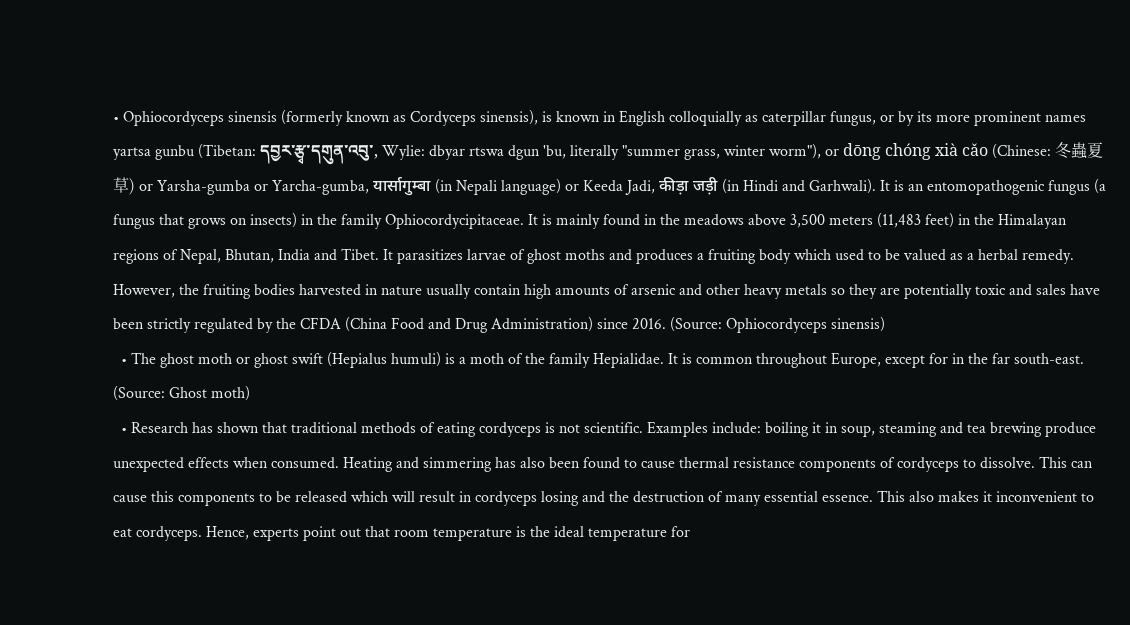• Ophiocordyceps sinensis (formerly known as Cordyceps sinensis), is known in English colloquially as caterpillar fungus, or by its more prominent names yartsa gunbu (Tibetan: དབྱར་རྩྭ་དགུན་འབུ་, Wylie: dbyar rtswa dgun 'bu, literally "summer grass, winter worm"), or dōng chóng xià cǎo (Chinese: 冬蟲夏草) or Yarsha-gumba or Yarcha-gumba, यार्सागुम्बा (in Nepali language) or Keeda Jadi, कीड़ा जड़ी (in Hindi and Garhwali). It is an entomopathogenic fungus (a fungus that grows on insects) in the family Ophiocordycipitaceae. It is mainly found in the meadows above 3,500 meters (11,483 feet) in the Himalayan regions of Nepal, Bhutan, India and Tibet. It parasitizes larvae of ghost moths and produces a fruiting body which used to be valued as a herbal remedy. However, the fruiting bodies harvested in nature usually contain high amounts of arsenic and other heavy metals so they are potentially toxic and sales have been strictly regulated by the CFDA (China Food and Drug Administration) since 2016. (Source: Ophiocordyceps sinensis)
  • The ghost moth or ghost swift (Hepialus humuli) is a moth of the family Hepialidae. It is common throughout Europe, except for in the far south-east. (Source: Ghost moth)
  • Research has shown that traditional methods of eating cordyceps is not scientific. Examples include: boiling it in soup, steaming and tea brewing produce unexpected effects when consumed. Heating and simmering has also been found to cause thermal resistance components of cordyceps to dissolve. This can cause this components to be released which will result in cordyceps losing and the destruction of many essential essence. This also makes it inconvenient to eat cordyceps. Hence, experts point out that room temperature is the ideal temperature for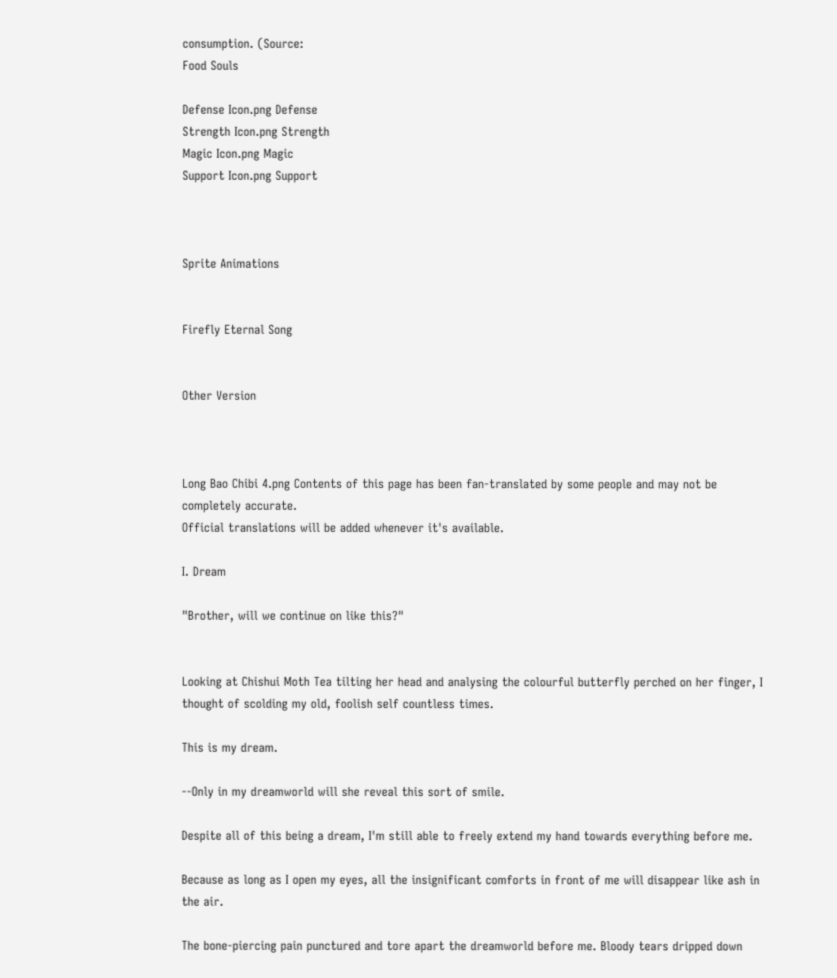consumption. (Source:
Food Souls

Defense Icon.png Defense
Strength Icon.png Strength
Magic Icon.png Magic
Support Icon.png Support



Sprite Animations


Firefly Eternal Song


Other Version



Long Bao Chibi 4.png Contents of this page has been fan-translated by some people and may not be completely accurate.
Official translations will be added whenever it's available.

I. Dream

"Brother, will we continue on like this?"


Looking at Chishui Moth Tea tilting her head and analysing the colourful butterfly perched on her finger, I thought of scolding my old, foolish self countless times.

This is my dream.

--Only in my dreamworld will she reveal this sort of smile.

Despite all of this being a dream, I'm still able to freely extend my hand towards everything before me.

Because as long as I open my eyes, all the insignificant comforts in front of me will disappear like ash in the air.

The bone-piercing pain punctured and tore apart the dreamworld before me. Bloody tears dripped down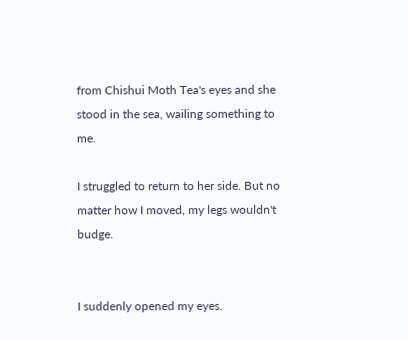from Chishui Moth Tea's eyes and she stood in the sea, wailing something to me.

I struggled to return to her side. But no matter how I moved, my legs wouldn't budge.


I suddenly opened my eyes.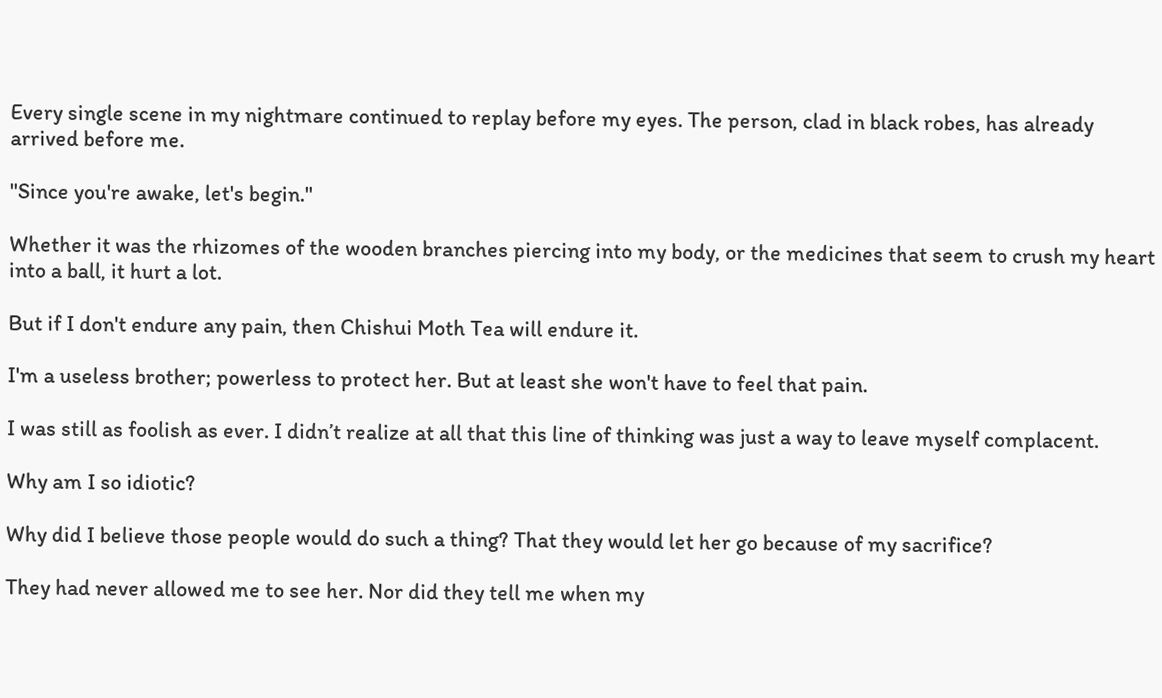Every single scene in my nightmare continued to replay before my eyes. The person, clad in black robes, has already arrived before me.

"Since you're awake, let's begin."

Whether it was the rhizomes of the wooden branches piercing into my body, or the medicines that seem to crush my heart into a ball, it hurt a lot.

But if I don't endure any pain, then Chishui Moth Tea will endure it.

I'm a useless brother; powerless to protect her. But at least she won't have to feel that pain.

I was still as foolish as ever. I didn’t realize at all that this line of thinking was just a way to leave myself complacent.

Why am I so idiotic?

Why did I believe those people would do such a thing? That they would let her go because of my sacrifice?

They had never allowed me to see her. Nor did they tell me when my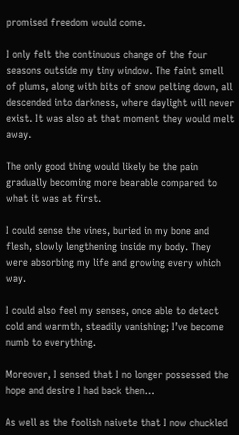promised freedom would come.

I only felt the continuous change of the four seasons outside my tiny window. The faint smell of plums, along with bits of snow pelting down, all descended into darkness, where daylight will never exist. It was also at that moment they would melt away.

The only good thing would likely be the pain gradually becoming more bearable compared to what it was at first.

I could sense the vines, buried in my bone and flesh, slowly lengthening inside my body. They were absorbing my life and growing every which way.

I could also feel my senses, once able to detect cold and warmth, steadily vanishing; I’ve become numb to everything.

Moreover, I sensed that I no longer possessed the hope and desire I had back then…

As well as the foolish naivete that I now chuckled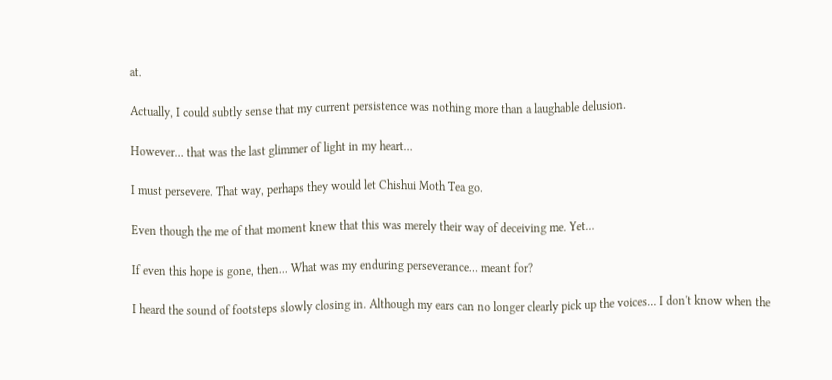at.

Actually, I could subtly sense that my current persistence was nothing more than a laughable delusion.

However… that was the last glimmer of light in my heart…

I must persevere. That way, perhaps they would let Chishui Moth Tea go.

Even though the me of that moment knew that this was merely their way of deceiving me. Yet…

If even this hope is gone, then... What was my enduring perseverance… meant for?

I heard the sound of footsteps slowly closing in. Although my ears can no longer clearly pick up the voices… I don't know when the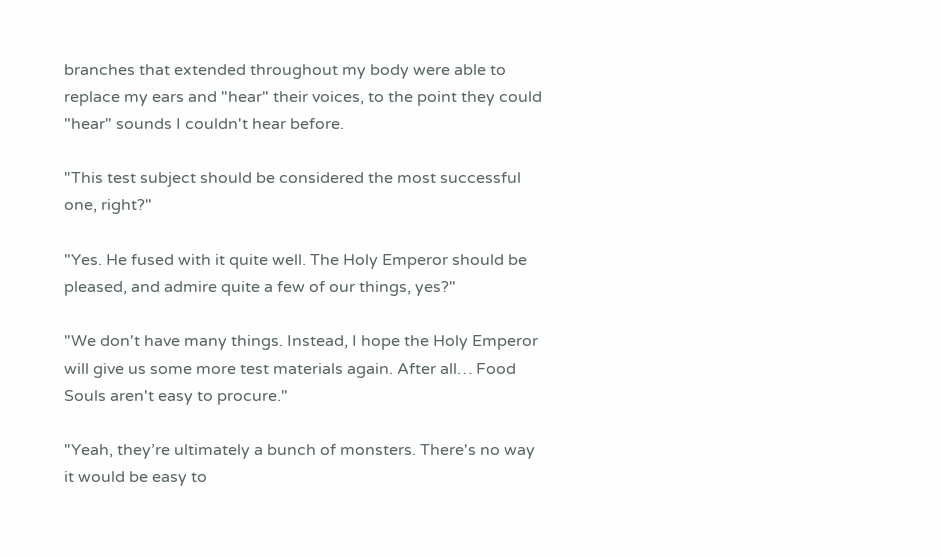branches that extended throughout my body were able to replace my ears and "hear" their voices, to the point they could "hear" sounds I couldn't hear before.

"This test subject should be considered the most successful one, right?"

"Yes. He fused with it quite well. The Holy Emperor should be pleased, and admire quite a few of our things, yes?"

"We don't have many things. Instead, I hope the Holy Emperor will give us some more test materials again. After all… Food Souls aren't easy to procure."

"Yeah, they’re ultimately a bunch of monsters. There's no way it would be easy to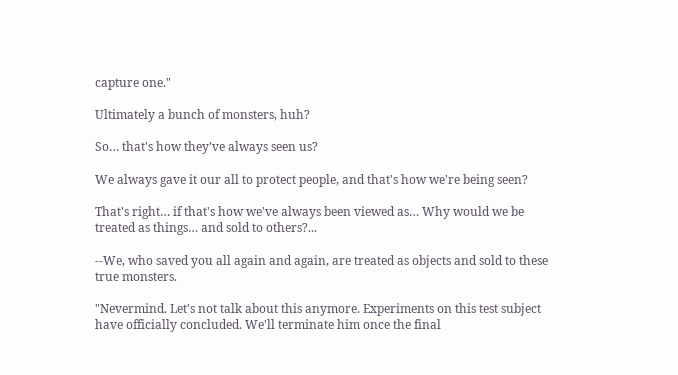capture one."

Ultimately a bunch of monsters, huh?

So… that's how they’ve always seen us?

We always gave it our all to protect people, and that's how we're being seen?

That's right… if that's how we've always been viewed as… Why would we be treated as things… and sold to others?...

--We, who saved you all again and again, are treated as objects and sold to these true monsters.

"Nevermind. Let's not talk about this anymore. Experiments on this test subject have officially concluded. We'll terminate him once the final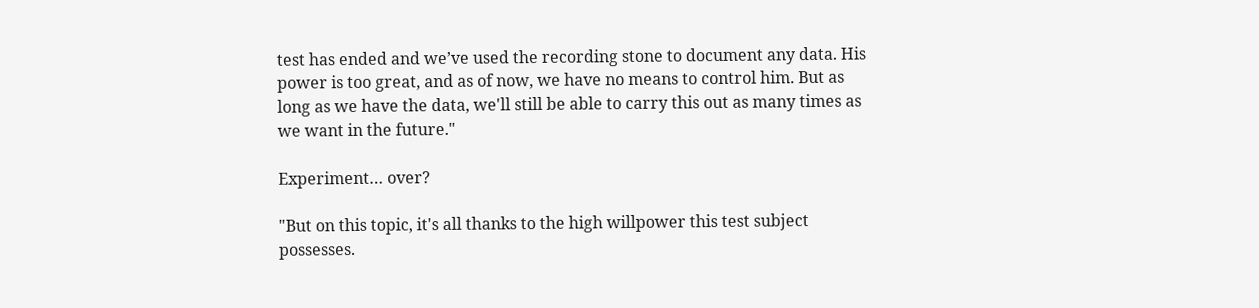test has ended and we’ve used the recording stone to document any data. His power is too great, and as of now, we have no means to control him. But as long as we have the data, we'll still be able to carry this out as many times as we want in the future."

Experiment… over?

"But on this topic, it's all thanks to the high willpower this test subject possesses.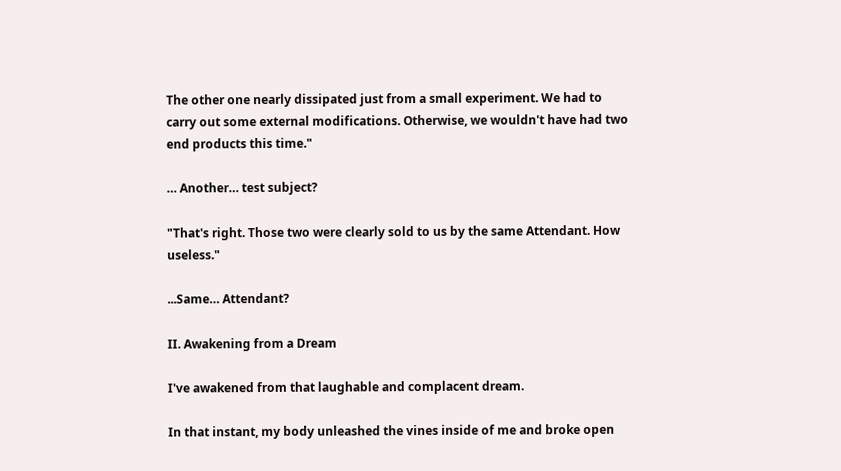The other one nearly dissipated just from a small experiment. We had to carry out some external modifications. Otherwise, we wouldn't have had two end products this time."

… Another… test subject?

"That's right. Those two were clearly sold to us by the same Attendant. How useless."

...Same… Attendant?

II. Awakening from a Dream

I've awakened from that laughable and complacent dream.

In that instant, my body unleashed the vines inside of me and broke open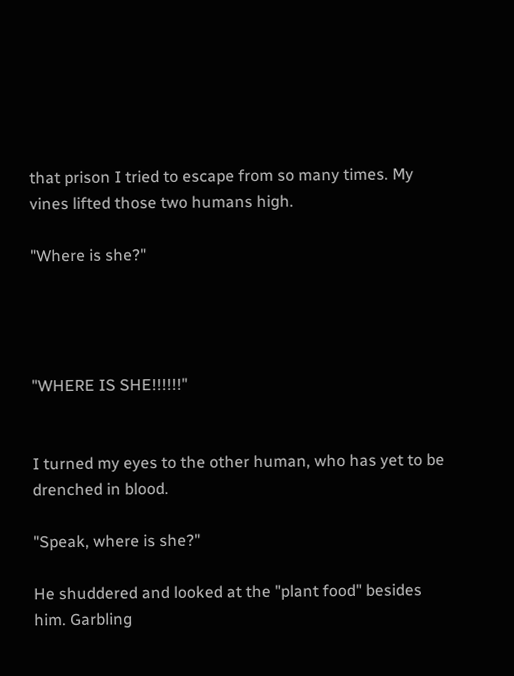that prison I tried to escape from so many times. My vines lifted those two humans high.

"Where is she?"




"WHERE IS SHE!!!!!!"


I turned my eyes to the other human, who has yet to be drenched in blood.

"Speak, where is she?"

He shuddered and looked at the "plant food" besides him. Garbling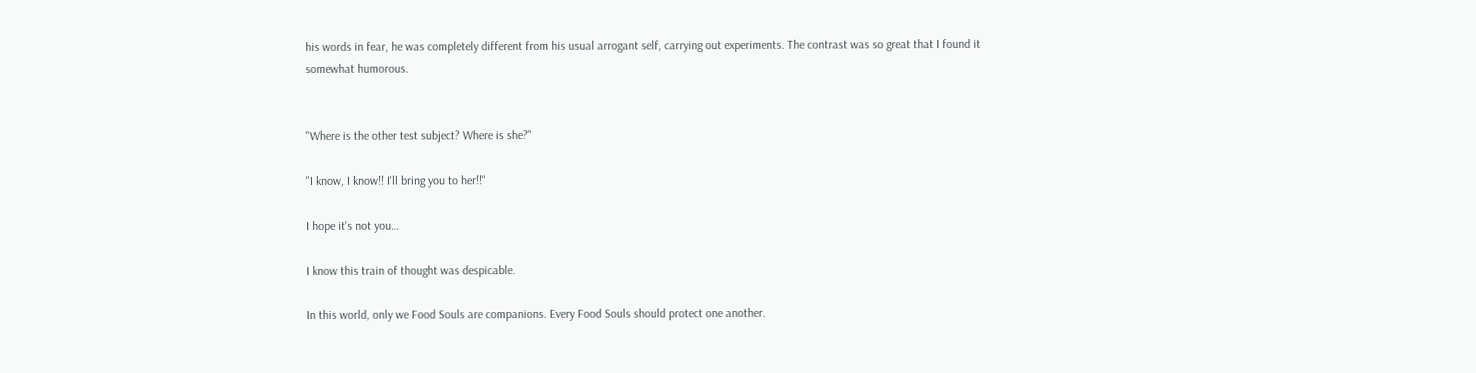his words in fear, he was completely different from his usual arrogant self, carrying out experiments. The contrast was so great that I found it somewhat humorous.


"Where is the other test subject? Where is she?"

"I know, I know!! I'll bring you to her!!"

I hope it's not you…

I know this train of thought was despicable.

In this world, only we Food Souls are companions. Every Food Souls should protect one another.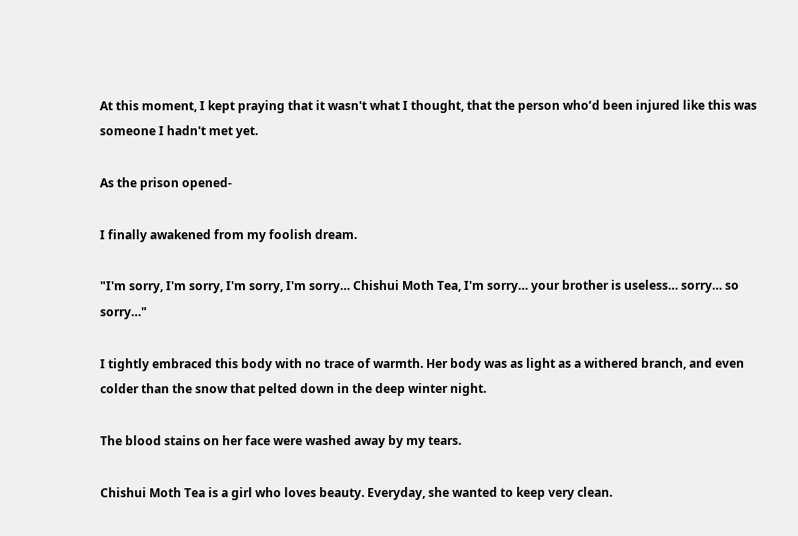At this moment, I kept praying that it wasn't what I thought, that the person who’d been injured like this was someone I hadn't met yet.

As the prison opened-

I finally awakened from my foolish dream.

"I'm sorry, I'm sorry, I'm sorry, I'm sorry… Chishui Moth Tea, I'm sorry… your brother is useless… sorry… so sorry…"

I tightly embraced this body with no trace of warmth. Her body was as light as a withered branch, and even colder than the snow that pelted down in the deep winter night.

The blood stains on her face were washed away by my tears.

Chishui Moth Tea is a girl who loves beauty. Everyday, she wanted to keep very clean.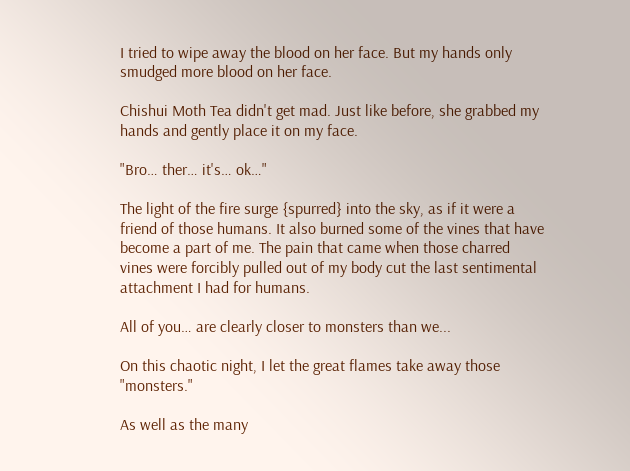I tried to wipe away the blood on her face. But my hands only smudged more blood on her face.

Chishui Moth Tea didn't get mad. Just like before, she grabbed my hands and gently place it on my face.

"Bro… ther… it's… ok…"

The light of the fire surge {spurred} into the sky, as if it were a friend of those humans. It also burned some of the vines that have become a part of me. The pain that came when those charred vines were forcibly pulled out of my body cut the last sentimental attachment I had for humans.

All of you… are clearly closer to monsters than we...

On this chaotic night, I let the great flames take away those "monsters."

As well as the many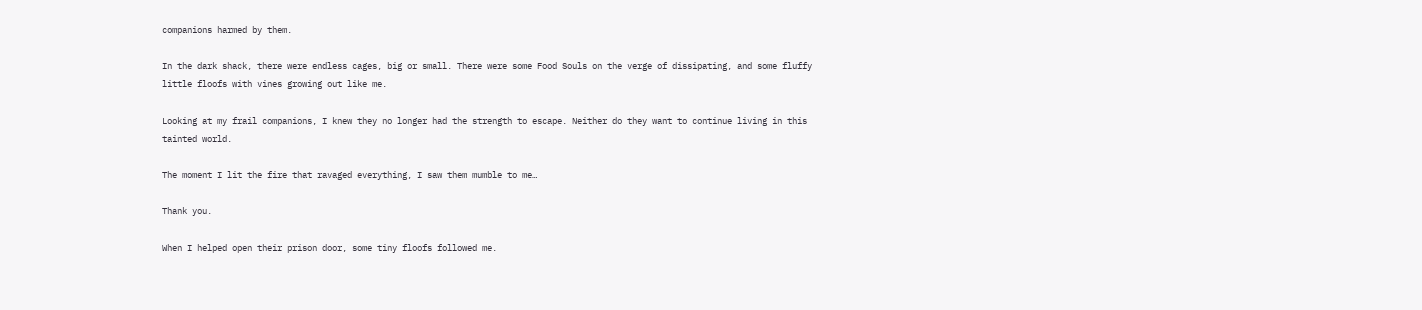companions harmed by them.

In the dark shack, there were endless cages, big or small. There were some Food Souls on the verge of dissipating, and some fluffy little floofs with vines growing out like me.

Looking at my frail companions, I knew they no longer had the strength to escape. Neither do they want to continue living in this tainted world.

The moment I lit the fire that ravaged everything, I saw them mumble to me…

Thank you.

When I helped open their prison door, some tiny floofs followed me.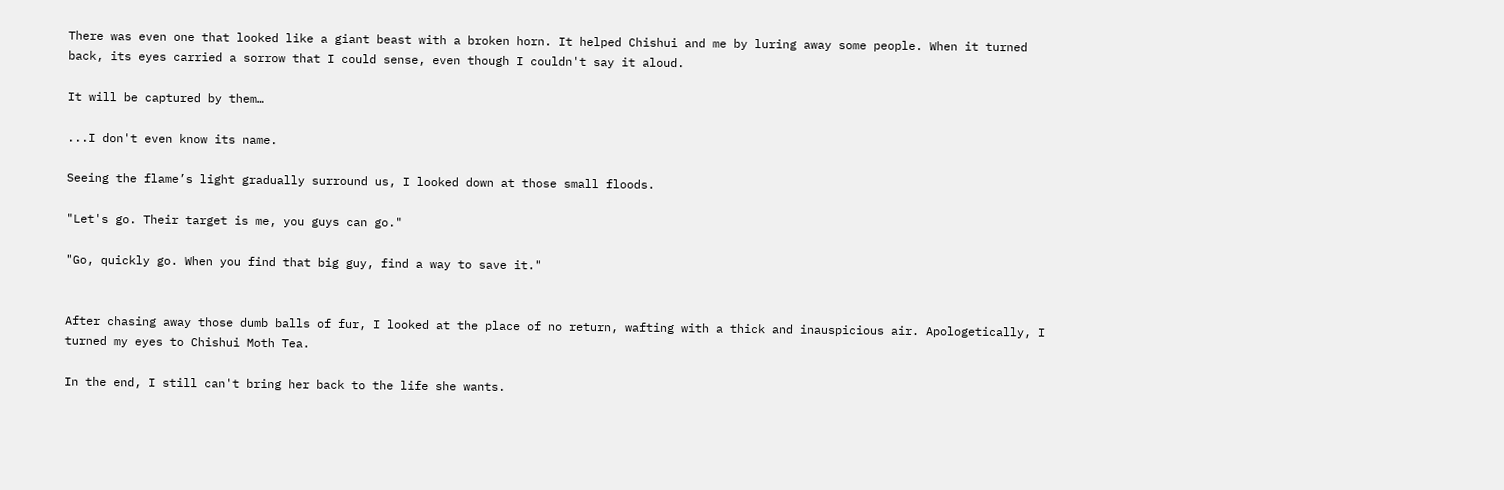There was even one that looked like a giant beast with a broken horn. It helped Chishui and me by luring away some people. When it turned back, its eyes carried a sorrow that I could sense, even though I couldn't say it aloud.

It will be captured by them…

...I don't even know its name.

Seeing the flame’s light gradually surround us, I looked down at those small floods.

"Let's go. Their target is me, you guys can go."

"Go, quickly go. When you find that big guy, find a way to save it."


After chasing away those dumb balls of fur, I looked at the place of no return, wafting with a thick and inauspicious air. Apologetically, I turned my eyes to Chishui Moth Tea.

In the end, I still can't bring her back to the life she wants.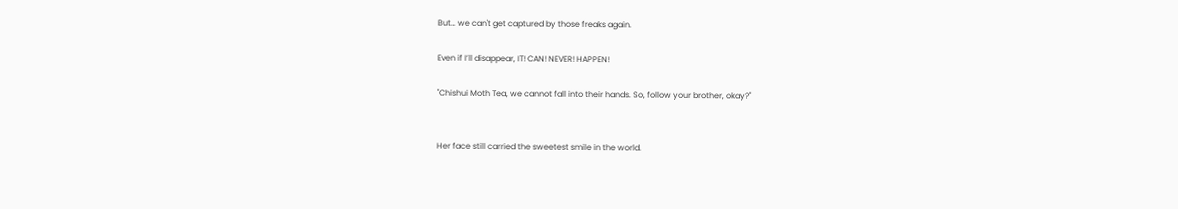But… we can't get captured by those freaks again.

Even if I’ll disappear, IT! CAN! NEVER! HAPPEN!

"Chishui Moth Tea, we cannot fall into their hands. So, follow your brother, okay?"


Her face still carried the sweetest smile in the world.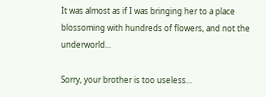It was almost as if I was bringing her to a place blossoming with hundreds of flowers, and not the underworld...

Sorry, your brother is too useless...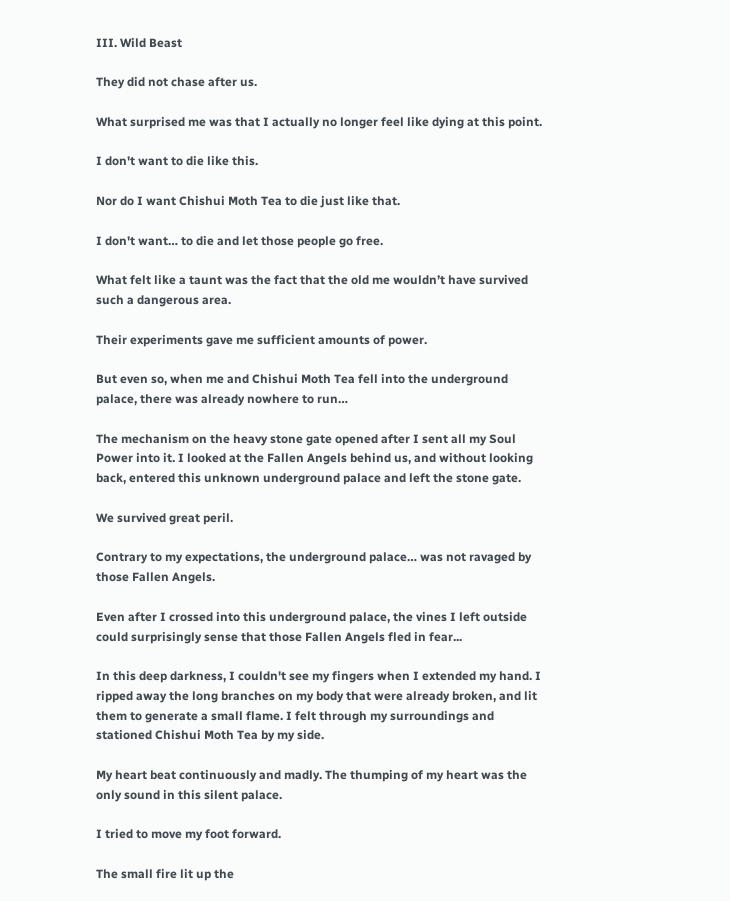III. Wild Beast

They did not chase after us.

What surprised me was that I actually no longer feel like dying at this point.

I don't want to die like this.

Nor do I want Chishui Moth Tea to die just like that.

I don't want… to die and let those people go free.

What felt like a taunt was the fact that the old me wouldn’t have survived such a dangerous area.

Their experiments gave me sufficient amounts of power.

But even so, when me and Chishui Moth Tea fell into the underground palace, there was already nowhere to run…

The mechanism on the heavy stone gate opened after I sent all my Soul Power into it. I looked at the Fallen Angels behind us, and without looking back, entered this unknown underground palace and left the stone gate.

We survived great peril.

Contrary to my expectations, the underground palace… was not ravaged by those Fallen Angels.

Even after I crossed into this underground palace, the vines I left outside could surprisingly sense that those Fallen Angels fled in fear...

In this deep darkness, I couldn't see my fingers when I extended my hand. I ripped away the long branches on my body that were already broken, and lit them to generate a small flame. I felt through my surroundings and stationed Chishui Moth Tea by my side.

My heart beat continuously and madly. The thumping of my heart was the only sound in this silent palace.

I tried to move my foot forward.

The small fire lit up the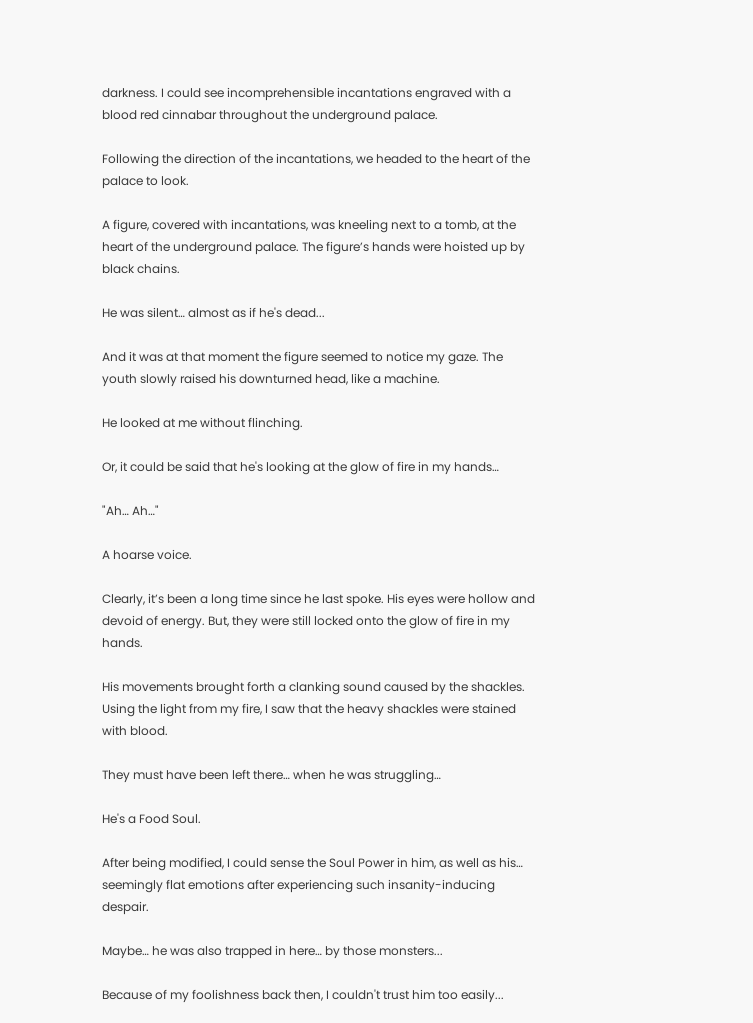darkness. I could see incomprehensible incantations engraved with a blood red cinnabar throughout the underground palace.

Following the direction of the incantations, we headed to the heart of the palace to look.

A figure, covered with incantations, was kneeling next to a tomb, at the heart of the underground palace. The figure’s hands were hoisted up by black chains.

He was silent… almost as if he's dead...

And it was at that moment the figure seemed to notice my gaze. The youth slowly raised his downturned head, like a machine.

He looked at me without flinching.

Or, it could be said that he's looking at the glow of fire in my hands…

"Ah… Ah…"

A hoarse voice.

Clearly, it’s been a long time since he last spoke. His eyes were hollow and devoid of energy. But, they were still locked onto the glow of fire in my hands.

His movements brought forth a clanking sound caused by the shackles. Using the light from my fire, I saw that the heavy shackles were stained with blood.

They must have been left there… when he was struggling…

He's a Food Soul.

After being modified, I could sense the Soul Power in him, as well as his… seemingly flat emotions after experiencing such insanity-inducing despair.

Maybe… he was also trapped in here… by those monsters...

Because of my foolishness back then, I couldn't trust him too easily...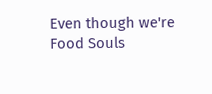Even though we're Food Souls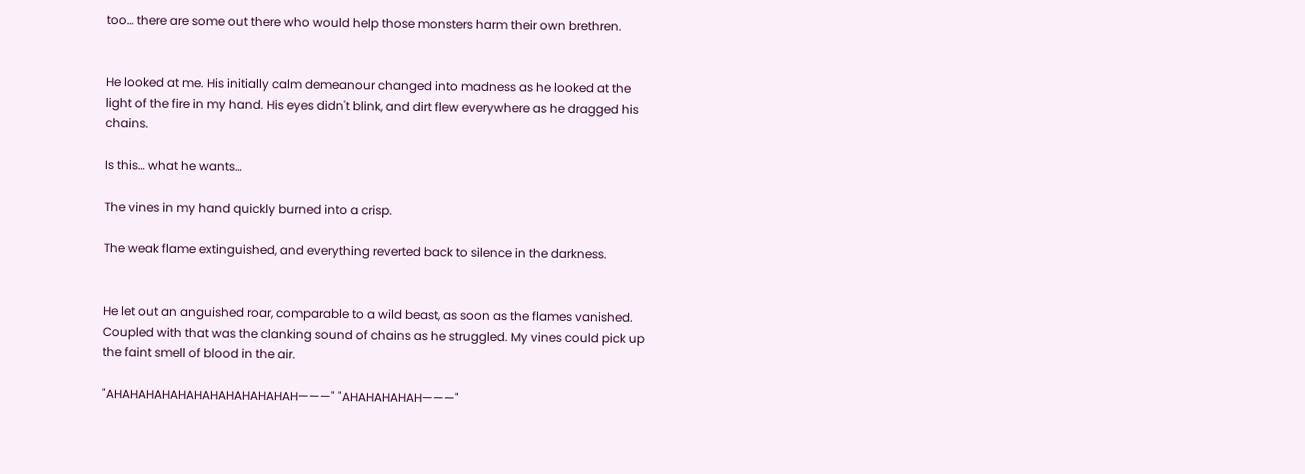too… there are some out there who would help those monsters harm their own brethren.


He looked at me. His initially calm demeanour changed into madness as he looked at the light of the fire in my hand. His eyes didn't blink, and dirt flew everywhere as he dragged his chains.

Is this… what he wants…

The vines in my hand quickly burned into a crisp.

The weak flame extinguished, and everything reverted back to silence in the darkness.


He let out an anguished roar, comparable to a wild beast, as soon as the flames vanished. Coupled with that was the clanking sound of chains as he struggled. My vines could pick up the faint smell of blood in the air.

"AHAHAHAHAHAHAHAHAHAHAHAH———" "AHAHAHAHAH———"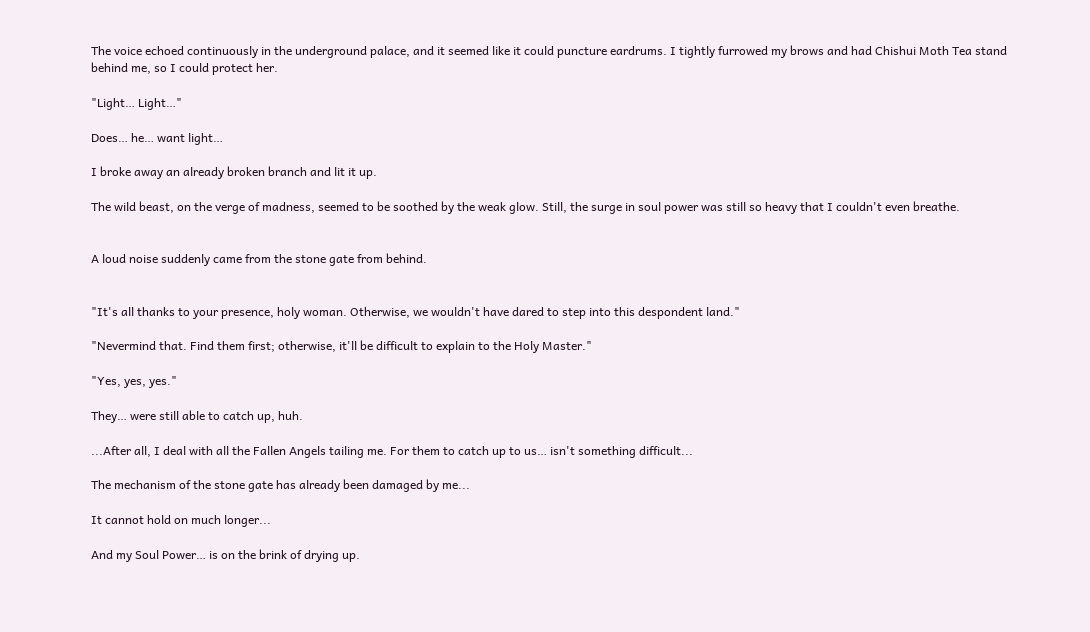The voice echoed continuously in the underground palace, and it seemed like it could puncture eardrums. I tightly furrowed my brows and had Chishui Moth Tea stand behind me, so I could protect her.

"Light… Light…"

Does… he… want light…

I broke away an already broken branch and lit it up.

The wild beast, on the verge of madness, seemed to be soothed by the weak glow. Still, the surge in soul power was still so heavy that I couldn't even breathe.


A loud noise suddenly came from the stone gate from behind.


"It's all thanks to your presence, holy woman. Otherwise, we wouldn't have dared to step into this despondent land."

"Nevermind that. Find them first; otherwise, it'll be difficult to explain to the Holy Master."

"Yes, yes, yes."

They… were still able to catch up, huh.

...After all, I deal with all the Fallen Angels tailing me. For them to catch up to us… isn't something difficult...

The mechanism of the stone gate has already been damaged by me...

It cannot hold on much longer...

And my Soul Power… is on the brink of drying up.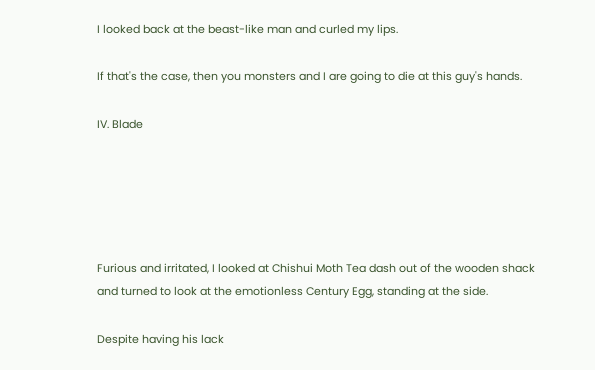I looked back at the beast-like man and curled my lips.

If that's the case, then you monsters and I are going to die at this guy's hands.

IV. Blade





Furious and irritated, I looked at Chishui Moth Tea dash out of the wooden shack and turned to look at the emotionless Century Egg, standing at the side.

Despite having his lack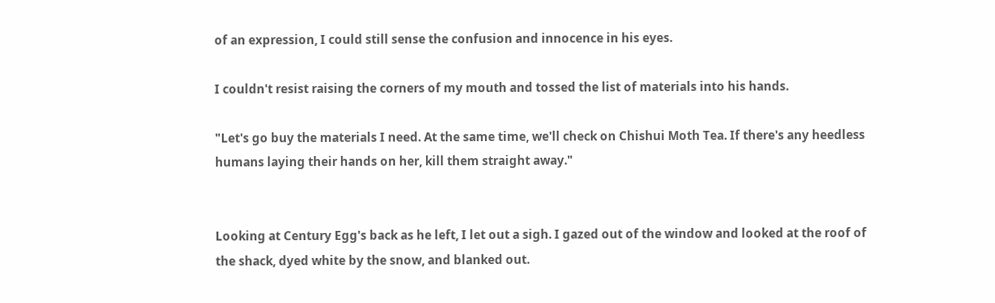of an expression, I could still sense the confusion and innocence in his eyes.

I couldn't resist raising the corners of my mouth and tossed the list of materials into his hands.

"Let's go buy the materials I need. At the same time, we'll check on Chishui Moth Tea. If there's any heedless humans laying their hands on her, kill them straight away."


Looking at Century Egg's back as he left, I let out a sigh. I gazed out of the window and looked at the roof of the shack, dyed white by the snow, and blanked out.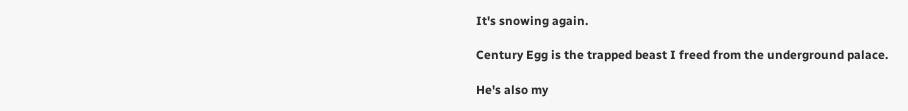It's snowing again.

Century Egg is the trapped beast I freed from the underground palace.

He's also my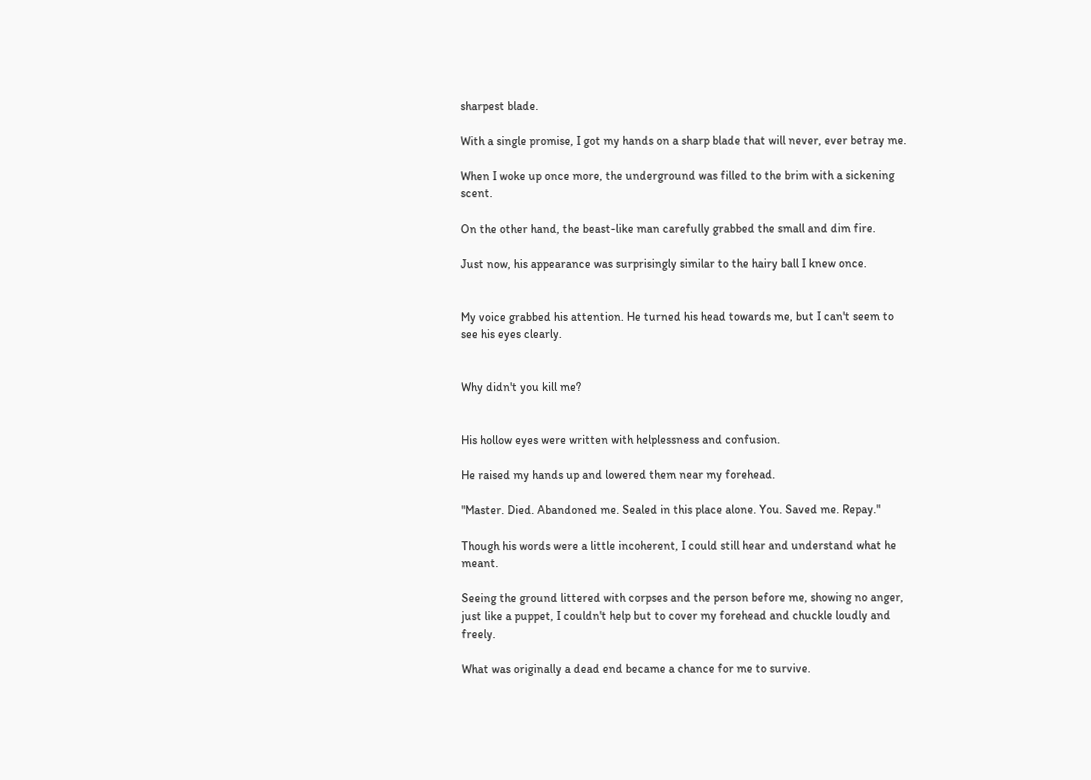sharpest blade.

With a single promise, I got my hands on a sharp blade that will never, ever betray me.

When I woke up once more, the underground was filled to the brim with a sickening scent.

On the other hand, the beast-like man carefully grabbed the small and dim fire.

Just now, his appearance was surprisingly similar to the hairy ball I knew once.


My voice grabbed his attention. He turned his head towards me, but I can't seem to see his eyes clearly.


Why didn't you kill me?


His hollow eyes were written with helplessness and confusion.

He raised my hands up and lowered them near my forehead.

"Master. Died. Abandoned me. Sealed in this place alone. You. Saved me. Repay."

Though his words were a little incoherent, I could still hear and understand what he meant.

Seeing the ground littered with corpses and the person before me, showing no anger, just like a puppet, I couldn't help but to cover my forehead and chuckle loudly and freely.

What was originally a dead end became a chance for me to survive.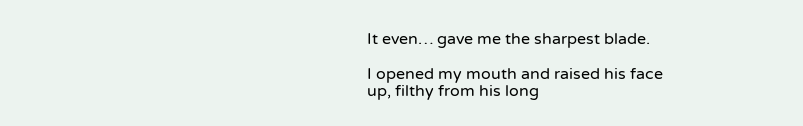It even… gave me the sharpest blade.

I opened my mouth and raised his face up, filthy from his long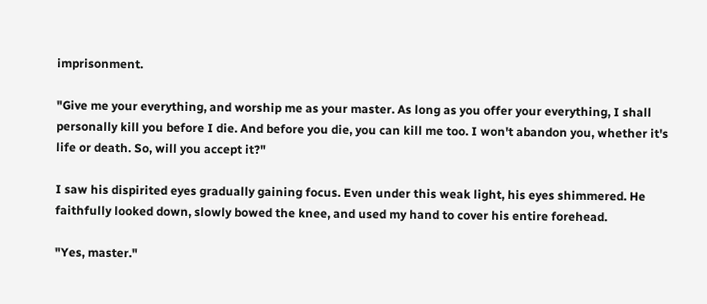imprisonment.

"Give me your everything, and worship me as your master. As long as you offer your everything, I shall personally kill you before I die. And before you die, you can kill me too. I won't abandon you, whether it's life or death. So, will you accept it?"

I saw his dispirited eyes gradually gaining focus. Even under this weak light, his eyes shimmered. He faithfully looked down, slowly bowed the knee, and used my hand to cover his entire forehead.

"Yes, master."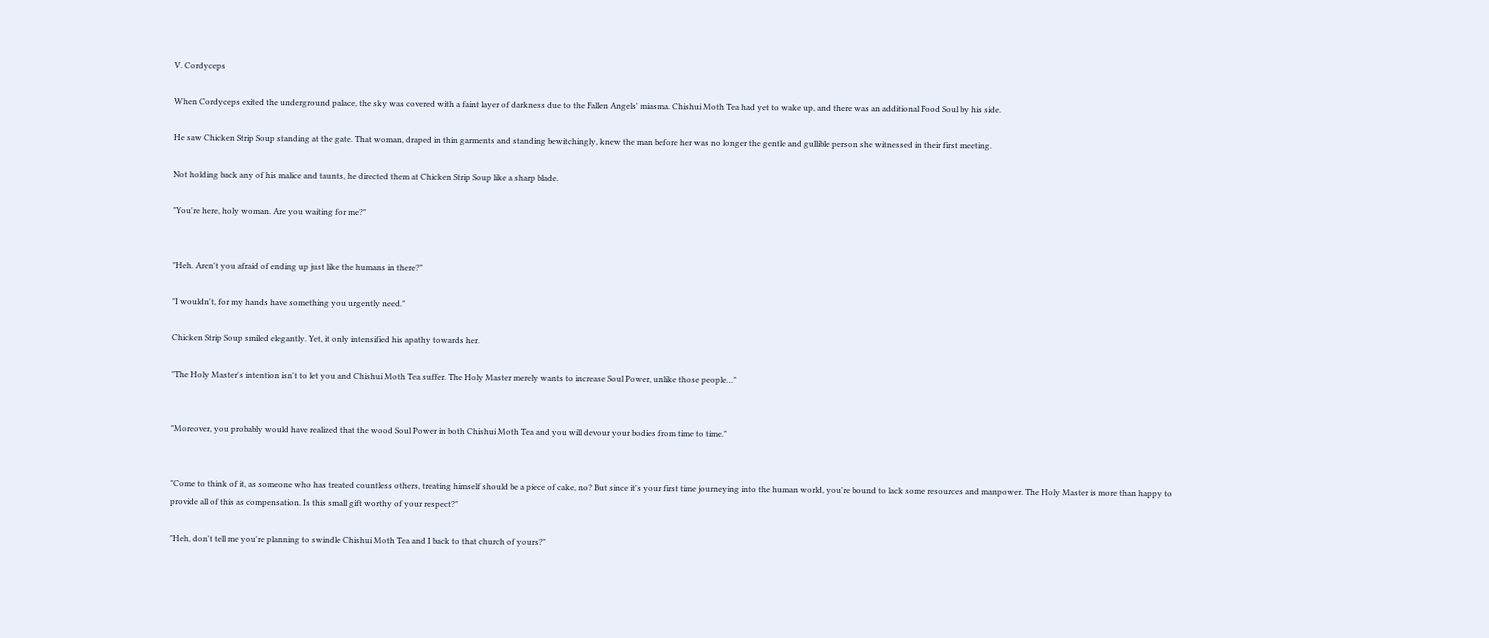V. Cordyceps

When Cordyceps exited the underground palace, the sky was covered with a faint layer of darkness due to the Fallen Angels' miasma. Chishui Moth Tea had yet to wake up, and there was an additional Food Soul by his side.

He saw Chicken Strip Soup standing at the gate. That woman, draped in thin garments and standing bewitchingly, knew the man before her was no longer the gentle and gullible person she witnessed in their first meeting.

Not holding back any of his malice and taunts, he directed them at Chicken Strip Soup like a sharp blade.

"You're here, holy woman. Are you waiting for me?"


"Heh. Aren't you afraid of ending up just like the humans in there?"

"I wouldn't, for my hands have something you urgently need."

Chicken Strip Soup smiled elegantly. Yet, it only intensified his apathy towards her.

"The Holy Master's intention isn't to let you and Chishui Moth Tea suffer. The Holy Master merely wants to increase Soul Power, unlike those people…"


"Moreover, you probably would have realized that the wood Soul Power in both Chishui Moth Tea and you will devour your bodies from time to time."


"Come to think of it, as someone who has treated countless others, treating himself should be a piece of cake, no? But since it's your first time journeying into the human world, you're bound to lack some resources and manpower. The Holy Master is more than happy to provide all of this as compensation. Is this small gift worthy of your respect?"

"Heh, don't tell me you're planning to swindle Chishui Moth Tea and I back to that church of yours?"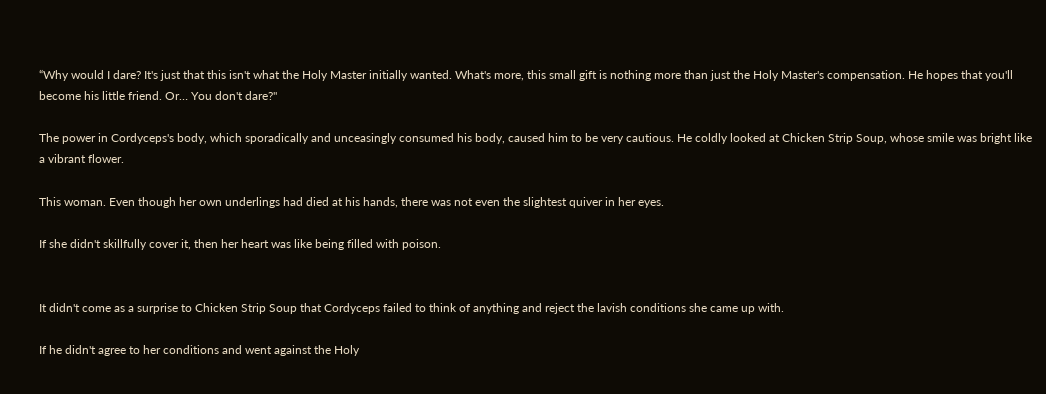“Why would I dare? It's just that this isn't what the Holy Master initially wanted. What's more, this small gift is nothing more than just the Holy Master's compensation. He hopes that you'll become his little friend. Or… You don't dare?"

The power in Cordyceps's body, which sporadically and unceasingly consumed his body, caused him to be very cautious. He coldly looked at Chicken Strip Soup, whose smile was bright like a vibrant flower.

This woman. Even though her own underlings had died at his hands, there was not even the slightest quiver in her eyes.

If she didn't skillfully cover it, then her heart was like being filled with poison.


It didn't come as a surprise to Chicken Strip Soup that Cordyceps failed to think of anything and reject the lavish conditions she came up with.

If he didn't agree to her conditions and went against the Holy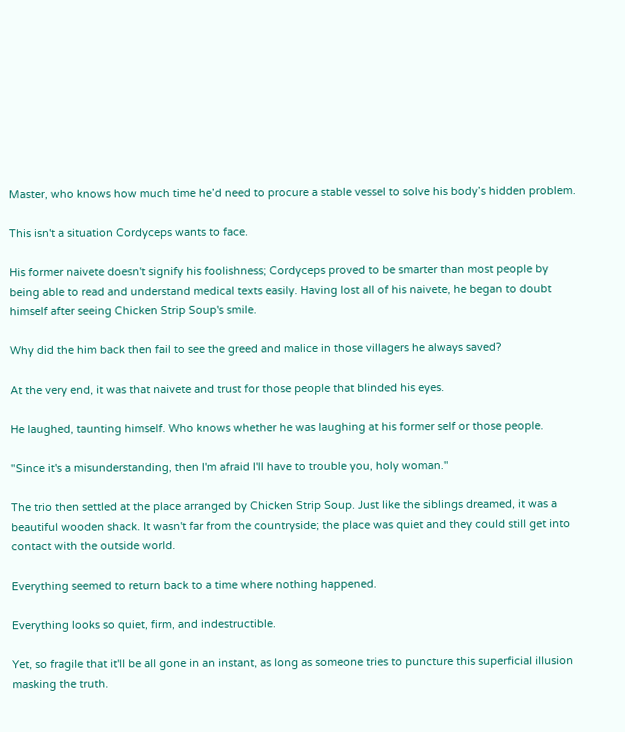Master, who knows how much time he’d need to procure a stable vessel to solve his body’s hidden problem.

This isn't a situation Cordyceps wants to face.

His former naivete doesn't signify his foolishness; Cordyceps proved to be smarter than most people by being able to read and understand medical texts easily. Having lost all of his naivete, he began to doubt himself after seeing Chicken Strip Soup's smile.

Why did the him back then fail to see the greed and malice in those villagers he always saved?

At the very end, it was that naivete and trust for those people that blinded his eyes.

He laughed, taunting himself. Who knows whether he was laughing at his former self or those people.

"Since it's a misunderstanding, then I'm afraid I'll have to trouble you, holy woman."

The trio then settled at the place arranged by Chicken Strip Soup. Just like the siblings dreamed, it was a beautiful wooden shack. It wasn't far from the countryside; the place was quiet and they could still get into contact with the outside world.

Everything seemed to return back to a time where nothing happened.

Everything looks so quiet, firm, and indestructible.

Yet, so fragile that it'll be all gone in an instant, as long as someone tries to puncture this superficial illusion masking the truth.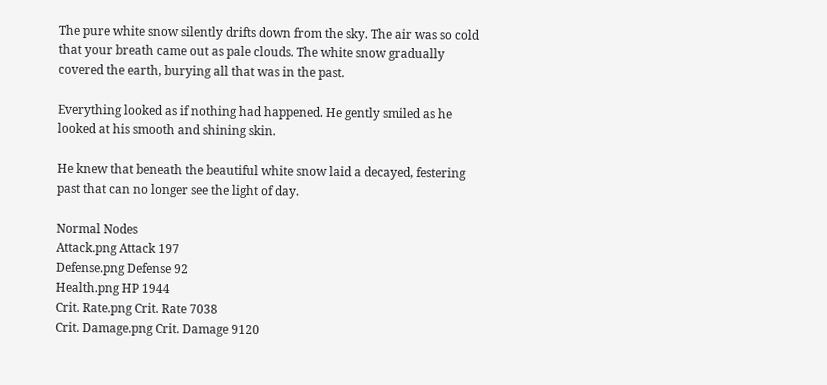The pure white snow silently drifts down from the sky. The air was so cold that your breath came out as pale clouds. The white snow gradually covered the earth, burying all that was in the past.

Everything looked as if nothing had happened. He gently smiled as he looked at his smooth and shining skin.

He knew that beneath the beautiful white snow laid a decayed, festering past that can no longer see the light of day.

Normal Nodes
Attack.png Attack 197
Defense.png Defense 92
Health.png HP 1944
Crit. Rate.png Crit. Rate 7038
Crit. Damage.png Crit. Damage 9120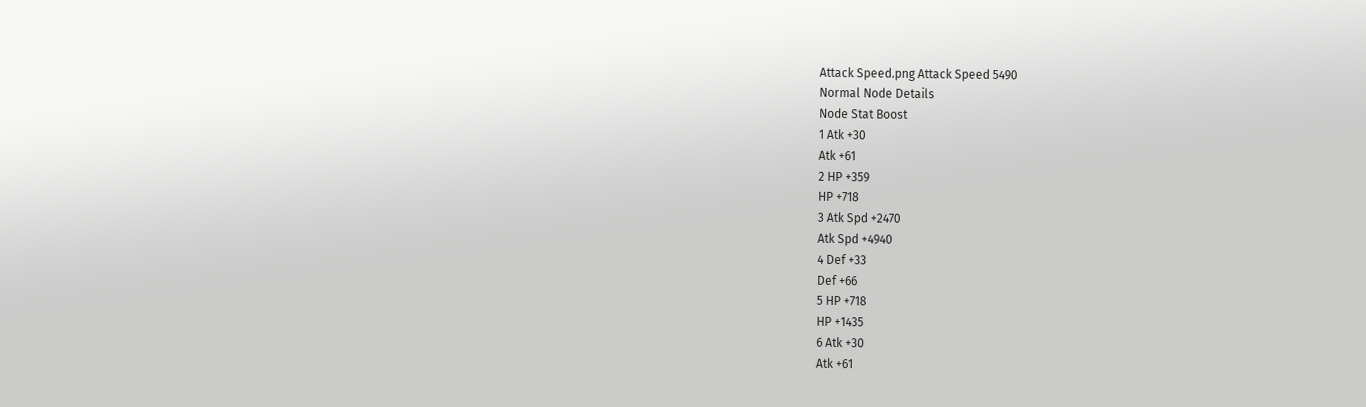Attack Speed.png Attack Speed 5490
Normal Node Details
Node Stat Boost
1 Atk +30
Atk +61
2 HP +359
HP +718
3 Atk Spd +2470
Atk Spd +4940
4 Def +33
Def +66
5 HP +718
HP +1435
6 Atk +30
Atk +61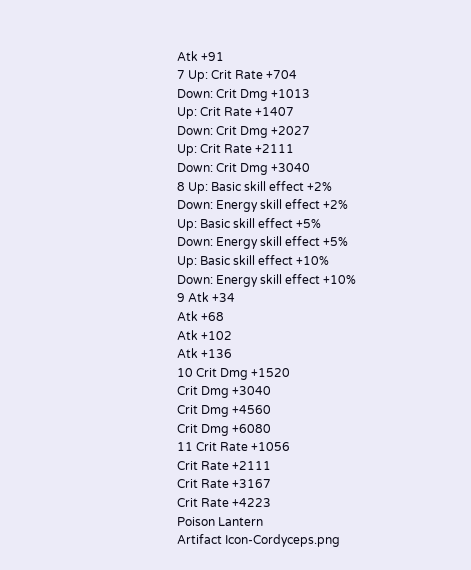Atk +91
7 Up: Crit Rate +704
Down: Crit Dmg +1013
Up: Crit Rate +1407
Down: Crit Dmg +2027
Up: Crit Rate +2111
Down: Crit Dmg +3040
8 Up: Basic skill effect +2%
Down: Energy skill effect +2%
Up: Basic skill effect +5%
Down: Energy skill effect +5%
Up: Basic skill effect +10%
Down: Energy skill effect +10%
9 Atk +34
Atk +68
Atk +102
Atk +136
10 Crit Dmg +1520
Crit Dmg +3040
Crit Dmg +4560
Crit Dmg +6080
11 Crit Rate +1056
Crit Rate +2111
Crit Rate +3167
Crit Rate +4223
Poison Lantern
Artifact Icon-Cordyceps.png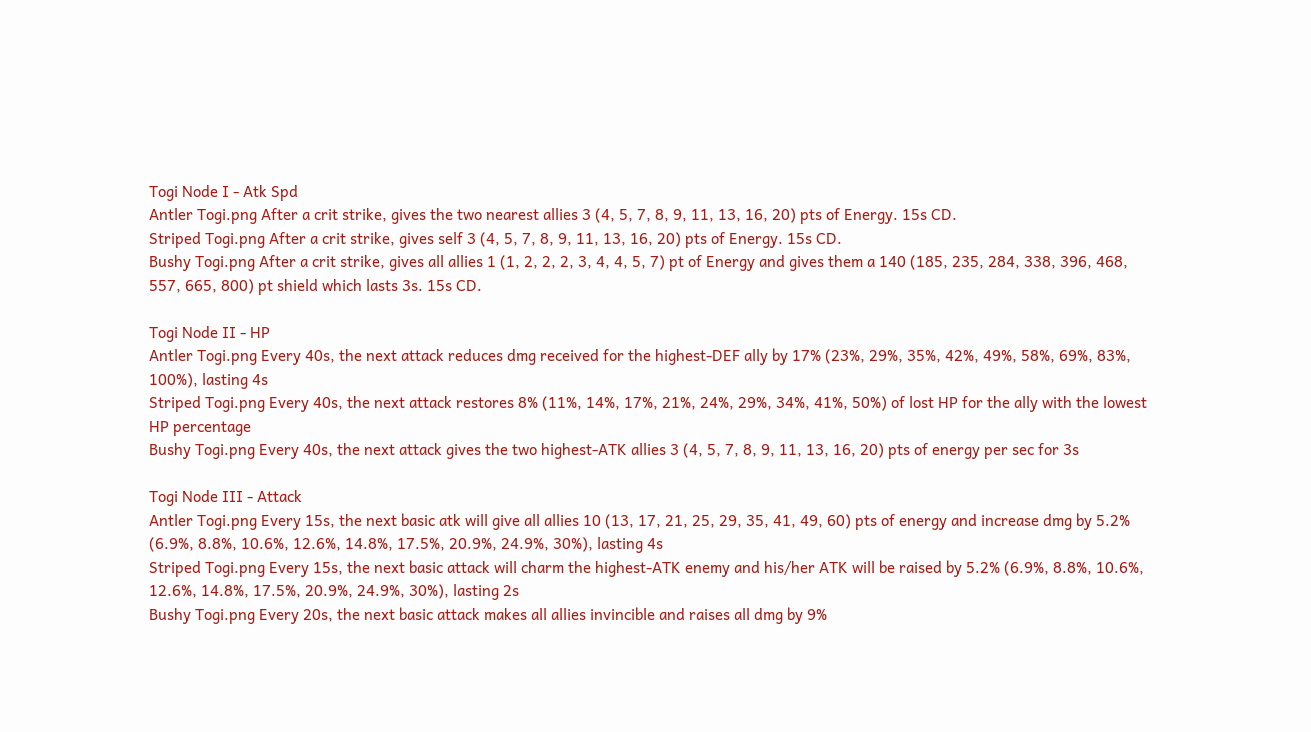Togi Node I - Atk Spd
Antler Togi.png After a crit strike, gives the two nearest allies 3 (4, 5, 7, 8, 9, 11, 13, 16, 20) pts of Energy. 15s CD.
Striped Togi.png After a crit strike, gives self 3 (4, 5, 7, 8, 9, 11, 13, 16, 20) pts of Energy. 15s CD.
Bushy Togi.png After a crit strike, gives all allies 1 (1, 2, 2, 2, 3, 4, 4, 5, 7) pt of Energy and gives them a 140 (185, 235, 284, 338, 396, 468, 557, 665, 800) pt shield which lasts 3s. 15s CD.

Togi Node II - HP
Antler Togi.png Every 40s, the next attack reduces dmg received for the highest-DEF ally by 17% (23%, 29%, 35%, 42%, 49%, 58%, 69%, 83%, 100%), lasting 4s
Striped Togi.png Every 40s, the next attack restores 8% (11%, 14%, 17%, 21%, 24%, 29%, 34%, 41%, 50%) of lost HP for the ally with the lowest HP percentage
Bushy Togi.png Every 40s, the next attack gives the two highest-ATK allies 3 (4, 5, 7, 8, 9, 11, 13, 16, 20) pts of energy per sec for 3s

Togi Node III - Attack
Antler Togi.png Every 15s, the next basic atk will give all allies 10 (13, 17, 21, 25, 29, 35, 41, 49, 60) pts of energy and increase dmg by 5.2% (6.9%, 8.8%, 10.6%, 12.6%, 14.8%, 17.5%, 20.9%, 24.9%, 30%), lasting 4s
Striped Togi.png Every 15s, the next basic attack will charm the highest-ATK enemy and his/her ATK will be raised by 5.2% (6.9%, 8.8%, 10.6%, 12.6%, 14.8%, 17.5%, 20.9%, 24.9%, 30%), lasting 2s
Bushy Togi.png Every 20s, the next basic attack makes all allies invincible and raises all dmg by 9%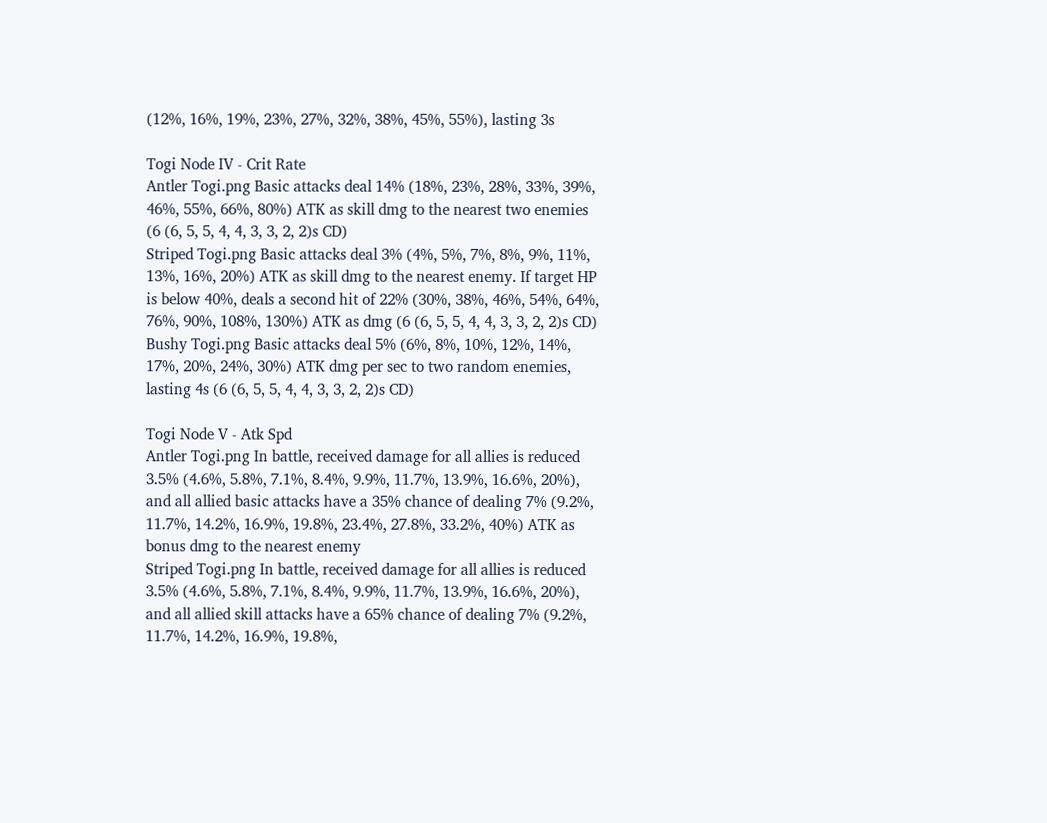(12%, 16%, 19%, 23%, 27%, 32%, 38%, 45%, 55%), lasting 3s

Togi Node IV - Crit Rate
Antler Togi.png Basic attacks deal 14% (18%, 23%, 28%, 33%, 39%, 46%, 55%, 66%, 80%) ATK as skill dmg to the nearest two enemies (6 (6, 5, 5, 4, 4, 3, 3, 2, 2)s CD)
Striped Togi.png Basic attacks deal 3% (4%, 5%, 7%, 8%, 9%, 11%, 13%, 16%, 20%) ATK as skill dmg to the nearest enemy. If target HP is below 40%, deals a second hit of 22% (30%, 38%, 46%, 54%, 64%, 76%, 90%, 108%, 130%) ATK as dmg (6 (6, 5, 5, 4, 4, 3, 3, 2, 2)s CD)
Bushy Togi.png Basic attacks deal 5% (6%, 8%, 10%, 12%, 14%, 17%, 20%, 24%, 30%) ATK dmg per sec to two random enemies, lasting 4s (6 (6, 5, 5, 4, 4, 3, 3, 2, 2)s CD)

Togi Node V - Atk Spd
Antler Togi.png In battle, received damage for all allies is reduced 3.5% (4.6%, 5.8%, 7.1%, 8.4%, 9.9%, 11.7%, 13.9%, 16.6%, 20%), and all allied basic attacks have a 35% chance of dealing 7% (9.2%, 11.7%, 14.2%, 16.9%, 19.8%, 23.4%, 27.8%, 33.2%, 40%) ATK as bonus dmg to the nearest enemy
Striped Togi.png In battle, received damage for all allies is reduced 3.5% (4.6%, 5.8%, 7.1%, 8.4%, 9.9%, 11.7%, 13.9%, 16.6%, 20%), and all allied skill attacks have a 65% chance of dealing 7% (9.2%, 11.7%, 14.2%, 16.9%, 19.8%,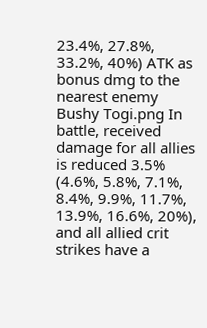23.4%, 27.8%, 33.2%, 40%) ATK as bonus dmg to the nearest enemy
Bushy Togi.png In battle, received damage for all allies is reduced 3.5% (4.6%, 5.8%, 7.1%, 8.4%, 9.9%, 11.7%, 13.9%, 16.6%, 20%), and all allied crit strikes have a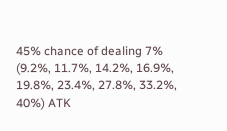45% chance of dealing 7% (9.2%, 11.7%, 14.2%, 16.9%, 19.8%, 23.4%, 27.8%, 33.2%, 40%) ATK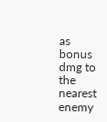as bonus dmg to the nearest enemy